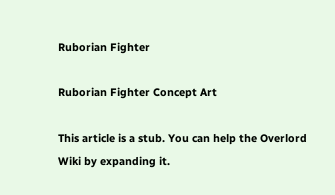Ruborian Fighter

Ruborian Fighter Concept Art

This article is a stub. You can help the Overlord Wiki by expanding it.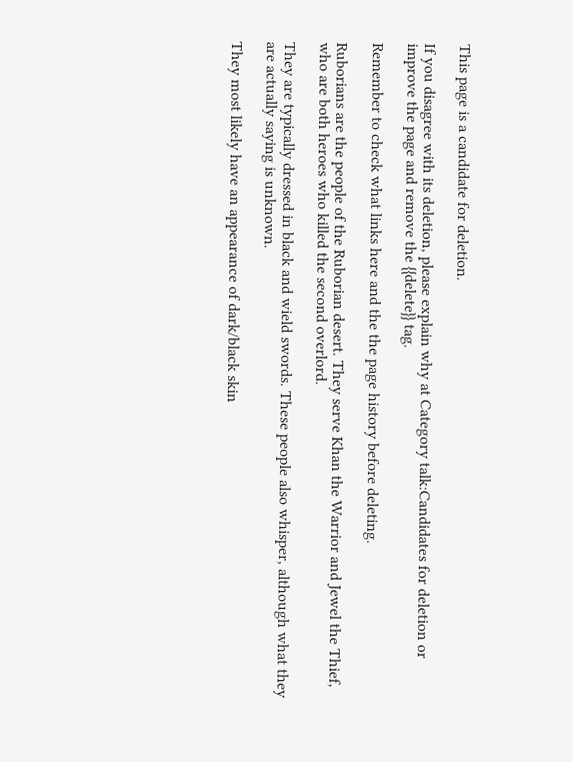This page is a candidate for deletion.

If you disagree with its deletion, please explain why at Category talk:Candidates for deletion or improve the page and remove the {{delete}} tag.

Remember to check what links here and the the page history before deleting.

Ruborians are the people of the Ruborian desert. They serve Khan the Warrior and Jewel the Thief, who are both heroes who killed the second overlord.

They are typically dressed in black and wield swords. These people also whisper, although what they are actually saying is unknown.

They most likely have an appearance of dark/black skin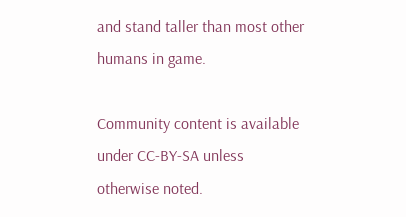and stand taller than most other humans in game.

Community content is available under CC-BY-SA unless otherwise noted.